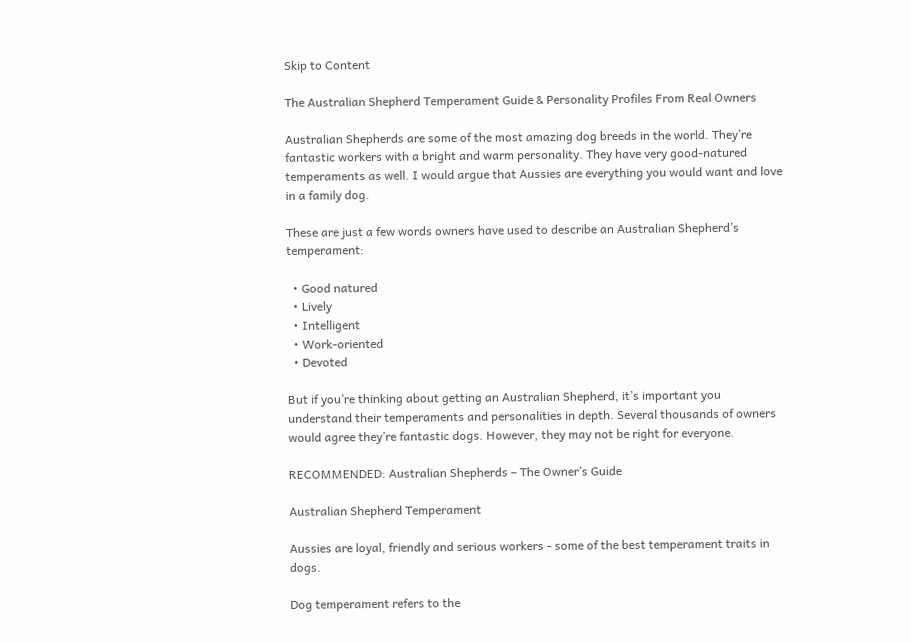Skip to Content

The Australian Shepherd Temperament Guide & Personality Profiles From Real Owners

Australian Shepherds are some of the most amazing dog breeds in the world. They’re fantastic workers with a bright and warm personality. They have very good-natured temperaments as well. I would argue that Aussies are everything you would want and love in a family dog.

These are just a few words owners have used to describe an Australian Shepherd’s temperament:

  • Good natured
  • Lively
  • Intelligent
  • Work-oriented
  • Devoted

But if you’re thinking about getting an Australian Shepherd, it’s important you understand their temperaments and personalities in depth. Several thousands of owners would agree they’re fantastic dogs. However, they may not be right for everyone.

RECOMMENDED: Australian Shepherds – The Owner’s Guide

Australian Shepherd Temperament

Aussies are loyal, friendly and serious workers - some of the best temperament traits in dogs.

Dog temperament refers to the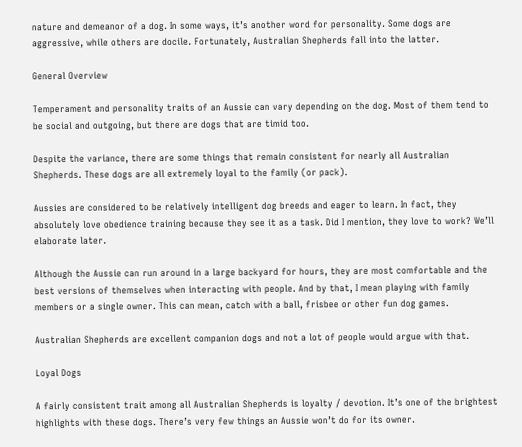nature and demeanor of a dog. In some ways, it’s another word for personality. Some dogs are aggressive, while others are docile. Fortunately, Australian Shepherds fall into the latter.

General Overview

Temperament and personality traits of an Aussie can vary depending on the dog. Most of them tend to be social and outgoing, but there are dogs that are timid too.

Despite the variance, there are some things that remain consistent for nearly all Australian Shepherds. These dogs are all extremely loyal to the family (or pack).

Aussies are considered to be relatively intelligent dog breeds and eager to learn. In fact, they absolutely love obedience training because they see it as a task. Did I mention, they love to work? We’ll elaborate later.

Although the Aussie can run around in a large backyard for hours, they are most comfortable and the best versions of themselves when interacting with people. And by that, I mean playing with family members or a single owner. This can mean, catch with a ball, frisbee or other fun dog games.

Australian Shepherds are excellent companion dogs and not a lot of people would argue with that.

Loyal Dogs

A fairly consistent trait among all Australian Shepherds is loyalty / devotion. It’s one of the brightest highlights with these dogs. There’s very few things an Aussie won’t do for its owner.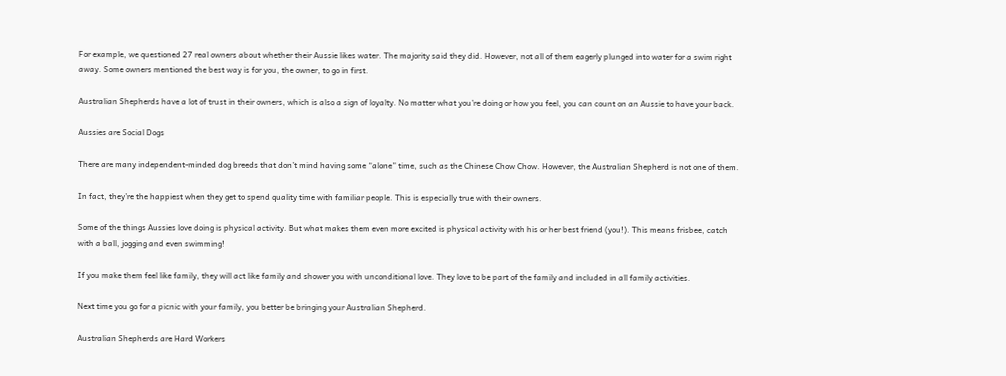For example, we questioned 27 real owners about whether their Aussie likes water. The majority said they did. However, not all of them eagerly plunged into water for a swim right away. Some owners mentioned the best way is for you, the owner, to go in first.

Australian Shepherds have a lot of trust in their owners, which is also a sign of loyalty. No matter what you’re doing or how you feel, you can count on an Aussie to have your back.

Aussies are Social Dogs

There are many independent-minded dog breeds that don’t mind having some “alone” time, such as the Chinese Chow Chow. However, the Australian Shepherd is not one of them.

In fact, they’re the happiest when they get to spend quality time with familiar people. This is especially true with their owners.

Some of the things Aussies love doing is physical activity. But what makes them even more excited is physical activity with his or her best friend (you!). This means frisbee, catch with a ball, jogging and even swimming!

If you make them feel like family, they will act like family and shower you with unconditional love. They love to be part of the family and included in all family activities.

Next time you go for a picnic with your family, you better be bringing your Australian Shepherd.

Australian Shepherds are Hard Workers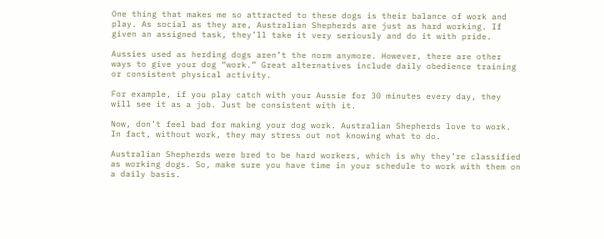One thing that makes me so attracted to these dogs is their balance of work and play. As social as they are, Australian Shepherds are just as hard working. If given an assigned task, they’ll take it very seriously and do it with pride.

Aussies used as herding dogs aren’t the norm anymore. However, there are other ways to give your dog “work.” Great alternatives include daily obedience training or consistent physical activity.

For example, if you play catch with your Aussie for 30 minutes every day, they will see it as a job. Just be consistent with it.

Now, don’t feel bad for making your dog work. Australian Shepherds love to work. In fact, without work, they may stress out not knowing what to do.

Australian Shepherds were bred to be hard workers, which is why they’re classified as working dogs. So, make sure you have time in your schedule to work with them on a daily basis.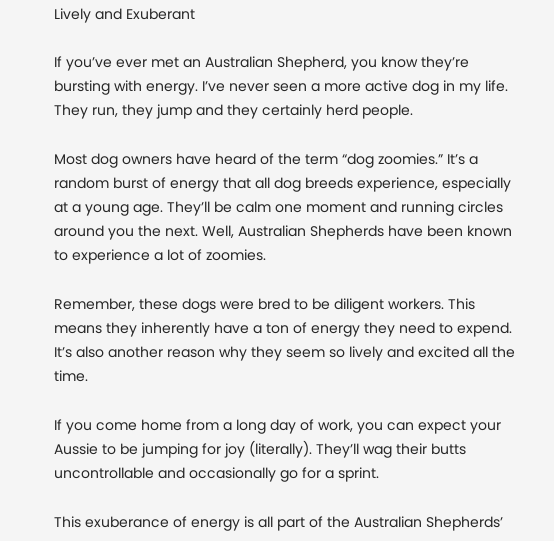Lively and Exuberant

If you’ve ever met an Australian Shepherd, you know they’re bursting with energy. I’ve never seen a more active dog in my life. They run, they jump and they certainly herd people.

Most dog owners have heard of the term “dog zoomies.” It’s a random burst of energy that all dog breeds experience, especially at a young age. They’ll be calm one moment and running circles around you the next. Well, Australian Shepherds have been known to experience a lot of zoomies.

Remember, these dogs were bred to be diligent workers. This means they inherently have a ton of energy they need to expend. It’s also another reason why they seem so lively and excited all the time.

If you come home from a long day of work, you can expect your Aussie to be jumping for joy (literally). They’ll wag their butts uncontrollable and occasionally go for a sprint.

This exuberance of energy is all part of the Australian Shepherds’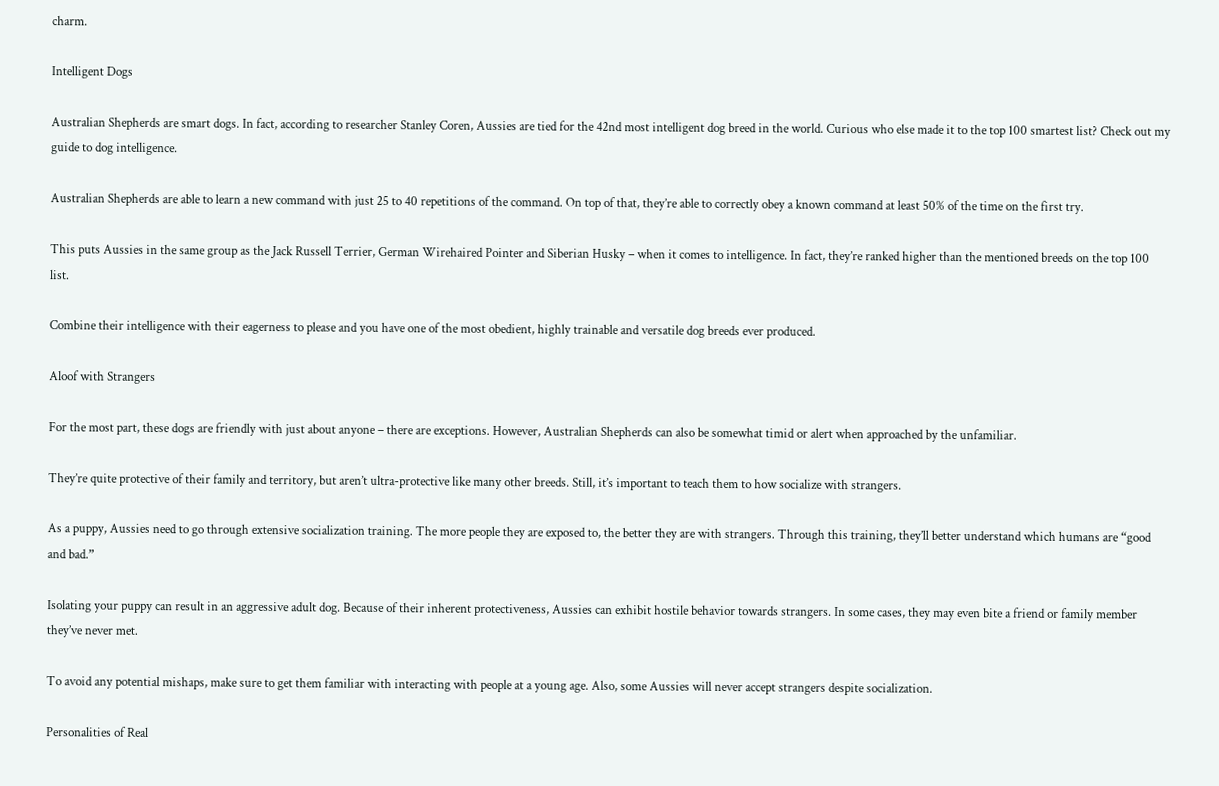charm.

Intelligent Dogs

Australian Shepherds are smart dogs. In fact, according to researcher Stanley Coren, Aussies are tied for the 42nd most intelligent dog breed in the world. Curious who else made it to the top 100 smartest list? Check out my guide to dog intelligence.

Australian Shepherds are able to learn a new command with just 25 to 40 repetitions of the command. On top of that, they’re able to correctly obey a known command at least 50% of the time on the first try.

This puts Aussies in the same group as the Jack Russell Terrier, German Wirehaired Pointer and Siberian Husky – when it comes to intelligence. In fact, they’re ranked higher than the mentioned breeds on the top 100 list.

Combine their intelligence with their eagerness to please and you have one of the most obedient, highly trainable and versatile dog breeds ever produced.

Aloof with Strangers

For the most part, these dogs are friendly with just about anyone – there are exceptions. However, Australian Shepherds can also be somewhat timid or alert when approached by the unfamiliar.

They’re quite protective of their family and territory, but aren’t ultra-protective like many other breeds. Still, it’s important to teach them to how socialize with strangers.

As a puppy, Aussies need to go through extensive socialization training. The more people they are exposed to, the better they are with strangers. Through this training, they’ll better understand which humans are “good and bad.”

Isolating your puppy can result in an aggressive adult dog. Because of their inherent protectiveness, Aussies can exhibit hostile behavior towards strangers. In some cases, they may even bite a friend or family member they’ve never met.

To avoid any potential mishaps, make sure to get them familiar with interacting with people at a young age. Also, some Aussies will never accept strangers despite socialization.

Personalities of Real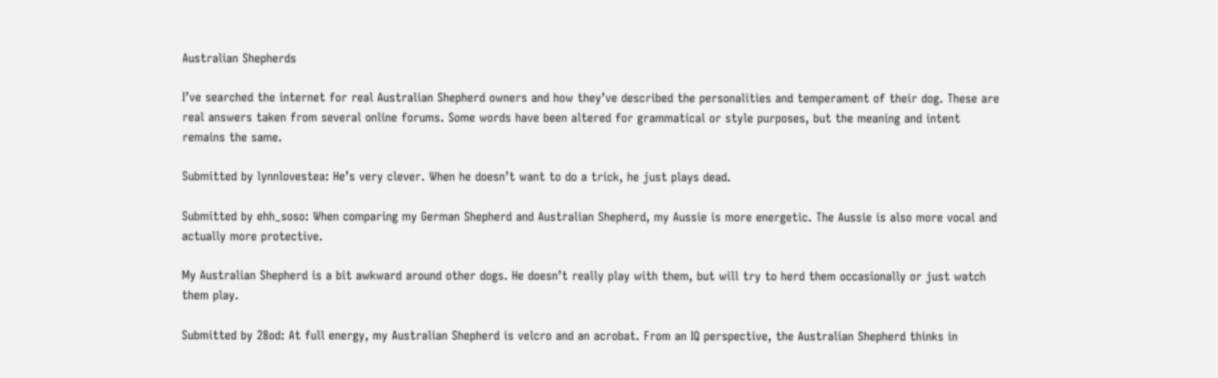Australian Shepherds

I’ve searched the internet for real Australian Shepherd owners and how they’ve described the personalities and temperament of their dog. These are real answers taken from several online forums. Some words have been altered for grammatical or style purposes, but the meaning and intent remains the same.

Submitted by lynnlovestea: He’s very clever. When he doesn’t want to do a trick, he just plays dead.

Submitted by ehh_soso: When comparing my German Shepherd and Australian Shepherd, my Aussie is more energetic. The Aussie is also more vocal and actually more protective.

My Australian Shepherd is a bit awkward around other dogs. He doesn’t really play with them, but will try to herd them occasionally or just watch them play.

Submitted by 28od: At full energy, my Australian Shepherd is velcro and an acrobat. From an IQ perspective, the Australian Shepherd thinks in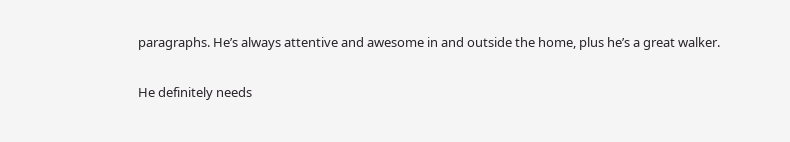paragraphs. He’s always attentive and awesome in and outside the home, plus he’s a great walker.

He definitely needs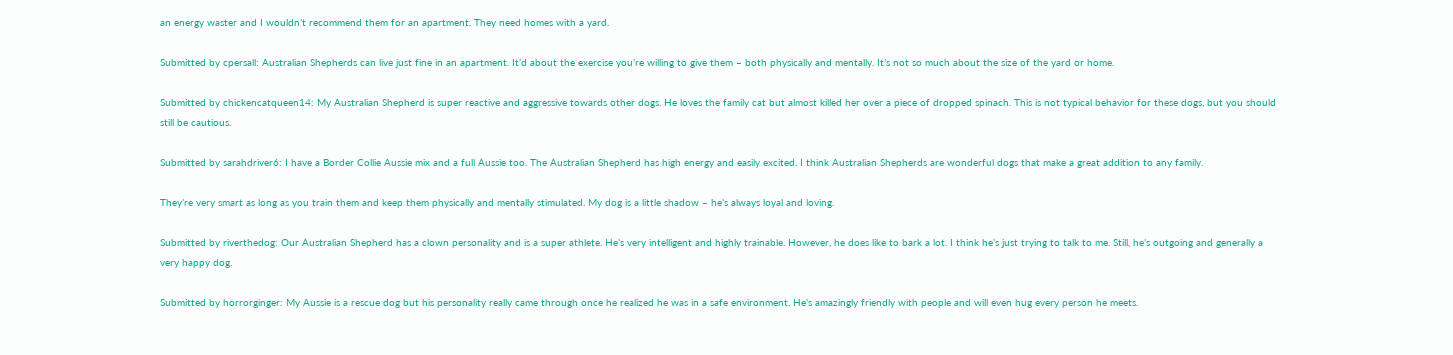an energy waster and I wouldn’t recommend them for an apartment. They need homes with a yard.

Submitted by cpersall: Australian Shepherds can live just fine in an apartment. It’d about the exercise you’re willing to give them – both physically and mentally. It’s not so much about the size of the yard or home.

Submitted by chickencatqueen14: My Australian Shepherd is super reactive and aggressive towards other dogs. He loves the family cat but almost killed her over a piece of dropped spinach. This is not typical behavior for these dogs, but you should still be cautious.

Submitted by sarahdriver6: I have a Border Collie Aussie mix and a full Aussie too. The Australian Shepherd has high energy and easily excited. I think Australian Shepherds are wonderful dogs that make a great addition to any family.

They’re very smart as long as you train them and keep them physically and mentally stimulated. My dog is a little shadow – he’s always loyal and loving.

Submitted by riverthedog: Our Australian Shepherd has a clown personality and is a super athlete. He’s very intelligent and highly trainable. However, he does like to bark a lot. I think he’s just trying to talk to me. Still, he’s outgoing and generally a very happy dog.

Submitted by horrorginger: My Aussie is a rescue dog but his personality really came through once he realized he was in a safe environment. He’s amazingly friendly with people and will even hug every person he meets.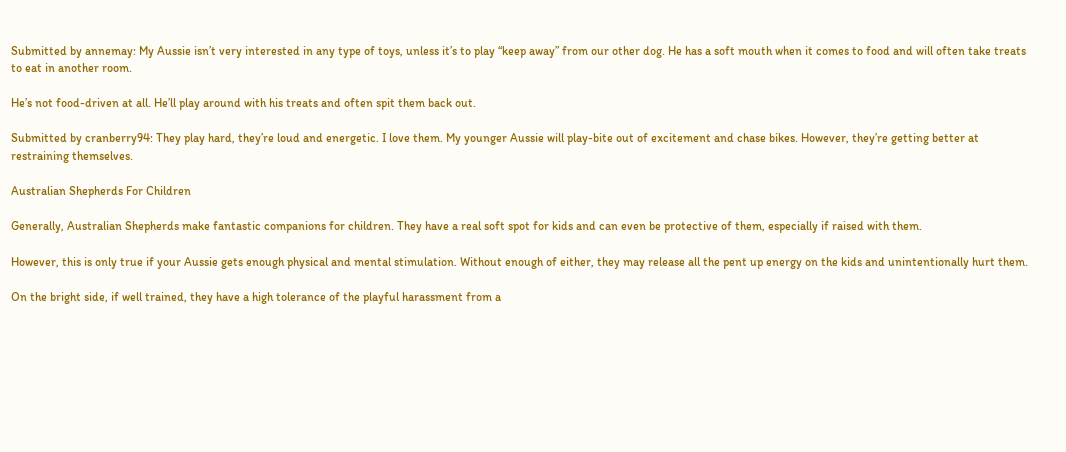Submitted by annemay: My Aussie isn’t very interested in any type of toys, unless it’s to play “keep away” from our other dog. He has a soft mouth when it comes to food and will often take treats to eat in another room.

He’s not food-driven at all. He’ll play around with his treats and often spit them back out.

Submitted by cranberry94: They play hard, they’re loud and energetic. I love them. My younger Aussie will play-bite out of excitement and chase bikes. However, they’re getting better at restraining themselves.

Australian Shepherds For Children

Generally, Australian Shepherds make fantastic companions for children. They have a real soft spot for kids and can even be protective of them, especially if raised with them.

However, this is only true if your Aussie gets enough physical and mental stimulation. Without enough of either, they may release all the pent up energy on the kids and unintentionally hurt them.

On the bright side, if well trained, they have a high tolerance of the playful harassment from a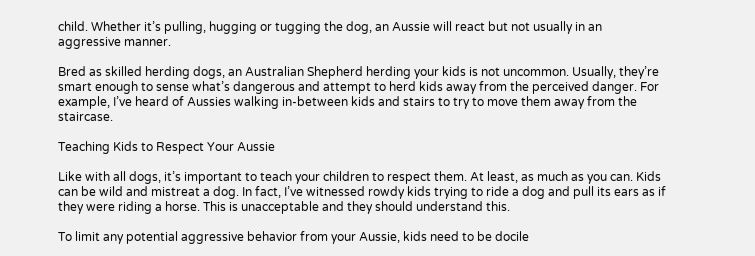child. Whether it’s pulling, hugging or tugging the dog, an Aussie will react but not usually in an aggressive manner.

Bred as skilled herding dogs, an Australian Shepherd herding your kids is not uncommon. Usually, they’re smart enough to sense what’s dangerous and attempt to herd kids away from the perceived danger. For example, I’ve heard of Aussies walking in-between kids and stairs to try to move them away from the staircase.

Teaching Kids to Respect Your Aussie

Like with all dogs, it’s important to teach your children to respect them. At least, as much as you can. Kids can be wild and mistreat a dog. In fact, I’ve witnessed rowdy kids trying to ride a dog and pull its ears as if they were riding a horse. This is unacceptable and they should understand this.

To limit any potential aggressive behavior from your Aussie, kids need to be docile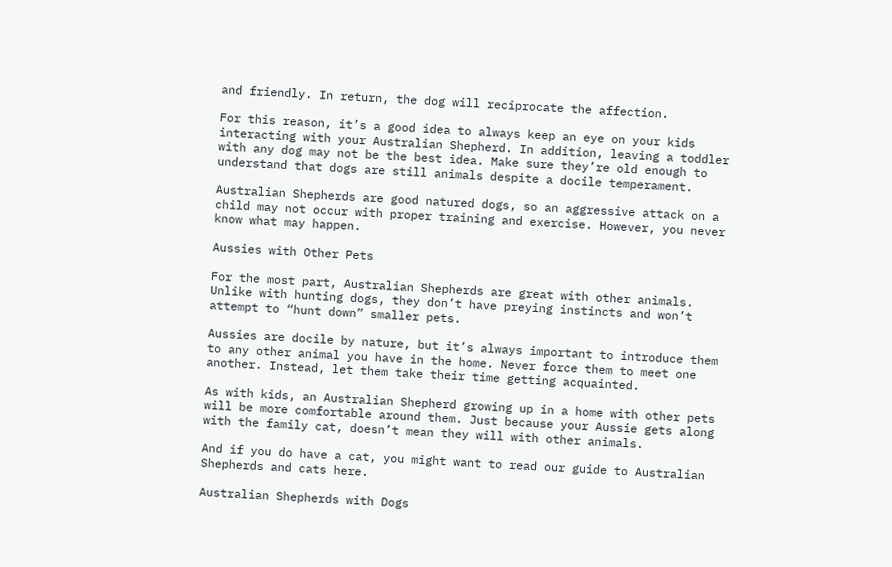and friendly. In return, the dog will reciprocate the affection.

For this reason, it’s a good idea to always keep an eye on your kids interacting with your Australian Shepherd. In addition, leaving a toddler with any dog may not be the best idea. Make sure they’re old enough to understand that dogs are still animals despite a docile temperament.

Australian Shepherds are good natured dogs, so an aggressive attack on a child may not occur with proper training and exercise. However, you never know what may happen.

Aussies with Other Pets

For the most part, Australian Shepherds are great with other animals. Unlike with hunting dogs, they don’t have preying instincts and won’t attempt to “hunt down” smaller pets.

Aussies are docile by nature, but it’s always important to introduce them to any other animal you have in the home. Never force them to meet one another. Instead, let them take their time getting acquainted.

As with kids, an Australian Shepherd growing up in a home with other pets will be more comfortable around them. Just because your Aussie gets along with the family cat, doesn’t mean they will with other animals.

And if you do have a cat, you might want to read our guide to Australian Shepherds and cats here.

Australian Shepherds with Dogs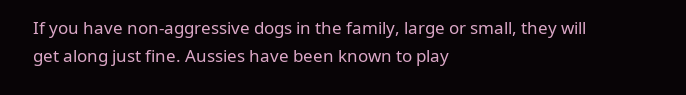If you have non-aggressive dogs in the family, large or small, they will get along just fine. Aussies have been known to play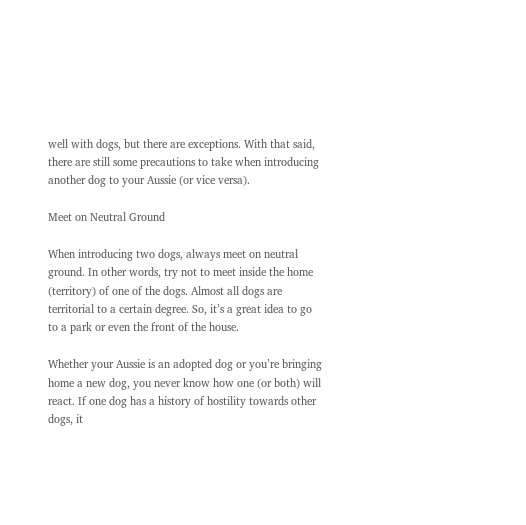well with dogs, but there are exceptions. With that said, there are still some precautions to take when introducing another dog to your Aussie (or vice versa).

Meet on Neutral Ground

When introducing two dogs, always meet on neutral ground. In other words, try not to meet inside the home (territory) of one of the dogs. Almost all dogs are territorial to a certain degree. So, it’s a great idea to go to a park or even the front of the house.

Whether your Aussie is an adopted dog or you’re bringing home a new dog, you never know how one (or both) will react. If one dog has a history of hostility towards other dogs, it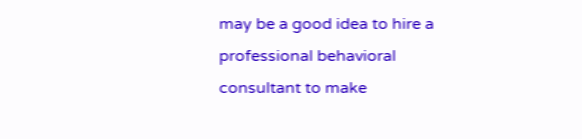may be a good idea to hire a professional behavioral consultant to make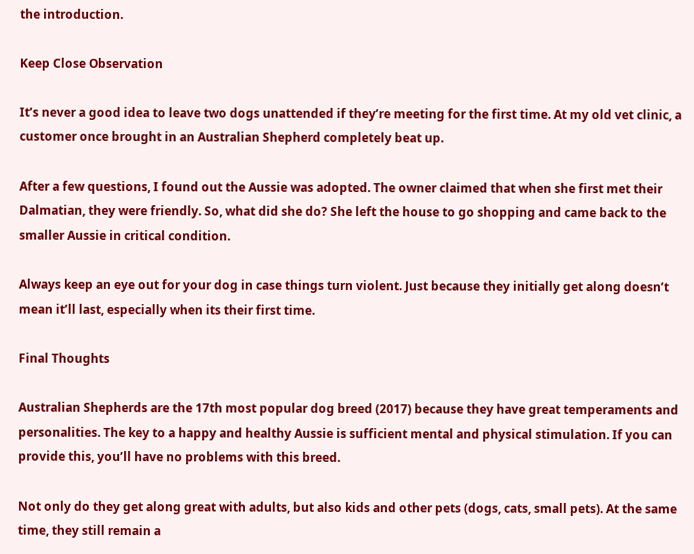the introduction.

Keep Close Observation

It’s never a good idea to leave two dogs unattended if they’re meeting for the first time. At my old vet clinic, a customer once brought in an Australian Shepherd completely beat up.

After a few questions, I found out the Aussie was adopted. The owner claimed that when she first met their Dalmatian, they were friendly. So, what did she do? She left the house to go shopping and came back to the smaller Aussie in critical condition.

Always keep an eye out for your dog in case things turn violent. Just because they initially get along doesn’t mean it’ll last, especially when its their first time.

Final Thoughts

Australian Shepherds are the 17th most popular dog breed (2017) because they have great temperaments and personalities. The key to a happy and healthy Aussie is sufficient mental and physical stimulation. If you can provide this, you’ll have no problems with this breed.

Not only do they get along great with adults, but also kids and other pets (dogs, cats, small pets). At the same time, they still remain a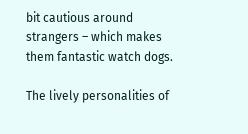bit cautious around strangers – which makes them fantastic watch dogs.

The lively personalities of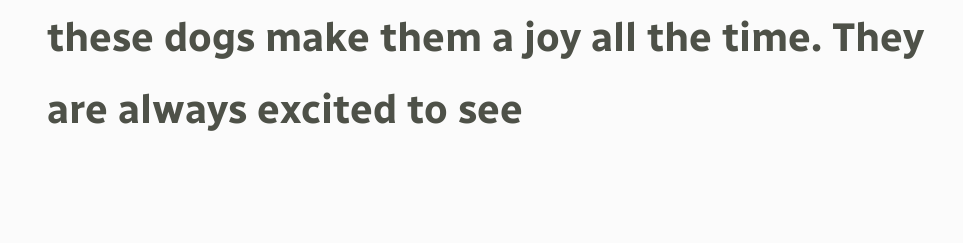these dogs make them a joy all the time. They are always excited to see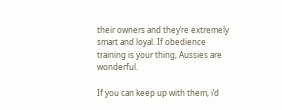their owners and they’re extremely smart and loyal. If obedience training is your thing, Aussies are wonderful.

If you can keep up with them, i’d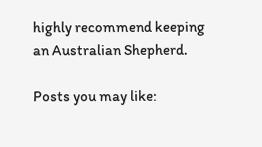highly recommend keeping an Australian Shepherd.

Posts you may like: